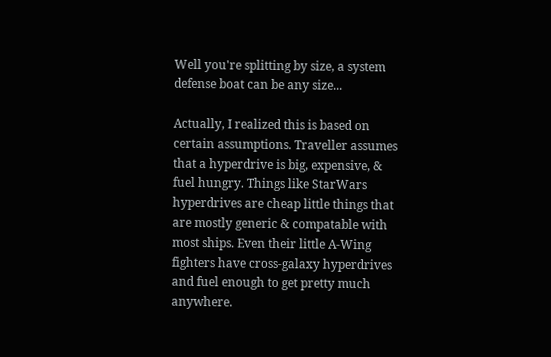Well you're splitting by size, a system defense boat can be any size...

Actually, I realized this is based on certain assumptions. Traveller assumes that a hyperdrive is big, expensive, & fuel hungry. Things like StarWars hyperdrives are cheap little things that are mostly generic & compatable with most ships. Even their little A-Wing fighters have cross-galaxy hyperdrives and fuel enough to get pretty much anywhere.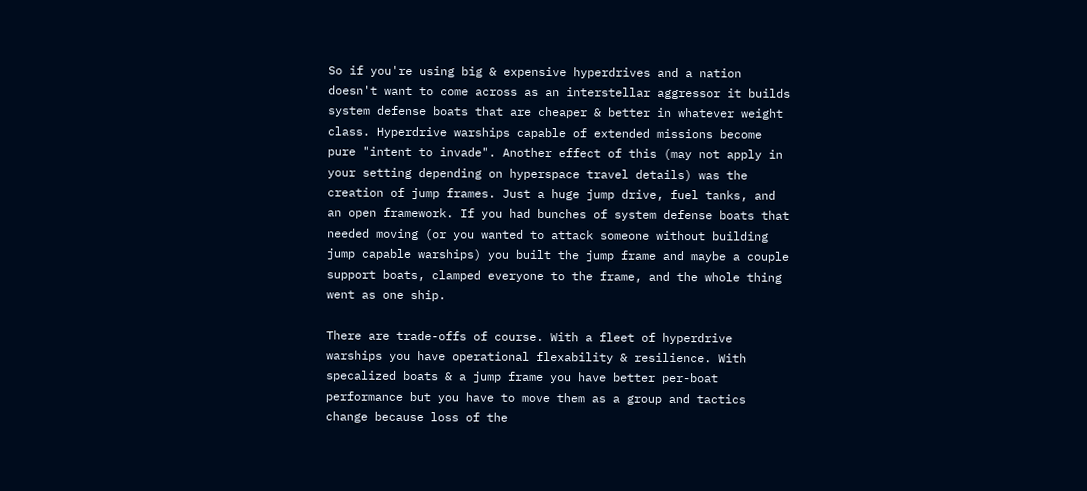So if you're using big & expensive hyperdrives and a nation doesn't want to come across as an interstellar aggressor it builds system defense boats that are cheaper & better in whatever weight class. Hyperdrive warships capable of extended missions become pure "intent to invade". Another effect of this (may not apply in your setting depending on hyperspace travel details) was the creation of jump frames. Just a huge jump drive, fuel tanks, and an open framework. If you had bunches of system defense boats that needed moving (or you wanted to attack someone without building jump capable warships) you built the jump frame and maybe a couple support boats, clamped everyone to the frame, and the whole thing went as one ship.

There are trade-offs of course. With a fleet of hyperdrive warships you have operational flexability & resilience. With specalized boats & a jump frame you have better per-boat performance but you have to move them as a group and tactics change because loss of the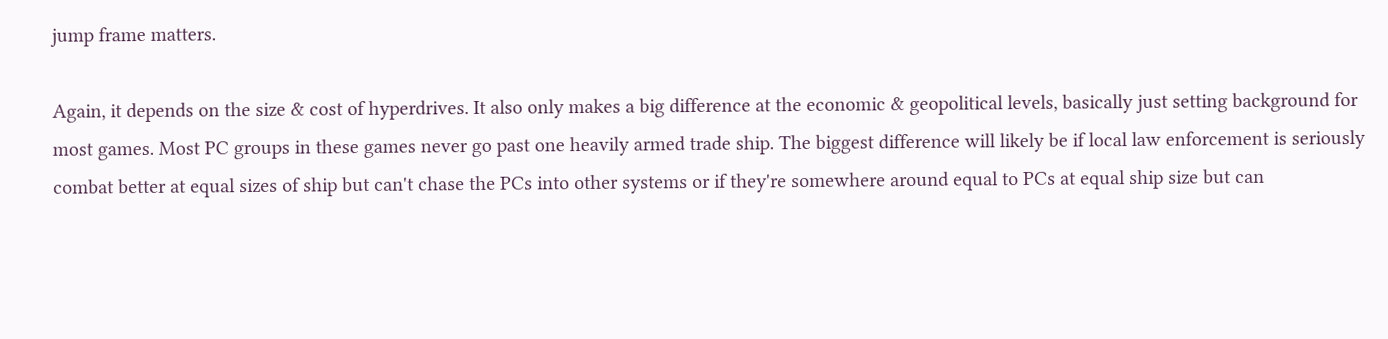jump frame matters.

Again, it depends on the size & cost of hyperdrives. It also only makes a big difference at the economic & geopolitical levels, basically just setting background for most games. Most PC groups in these games never go past one heavily armed trade ship. The biggest difference will likely be if local law enforcement is seriously combat better at equal sizes of ship but can't chase the PCs into other systems or if they're somewhere around equal to PCs at equal ship size but can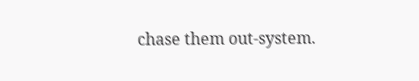chase them out-system.